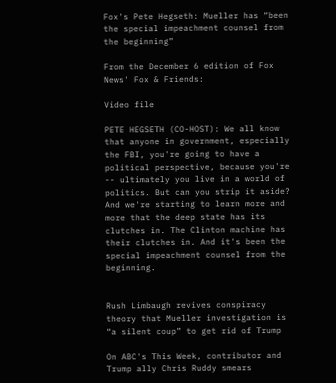Fox's Pete Hegseth: Mueller has “been the special impeachment counsel from the beginning”

From the December 6 edition of Fox News' Fox & Friends:

Video file

PETE HEGSETH (CO-HOST): We all know that anyone in government, especially the FBI, you're going to have a political perspective, because you're -- ultimately you live in a world of politics. But can you strip it aside? And we're starting to learn more and more that the deep state has its clutches in. The Clinton machine has their clutches in. And it's been the special impeachment counsel from the beginning.


Rush Limbaugh revives conspiracy theory that Mueller investigation is “a silent coup” to get rid of Trump

On ABC's This Week, contributor and Trump ally Chris Ruddy smears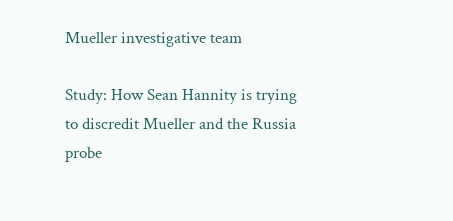Mueller investigative team

Study: How Sean Hannity is trying to discredit Mueller and the Russia probe